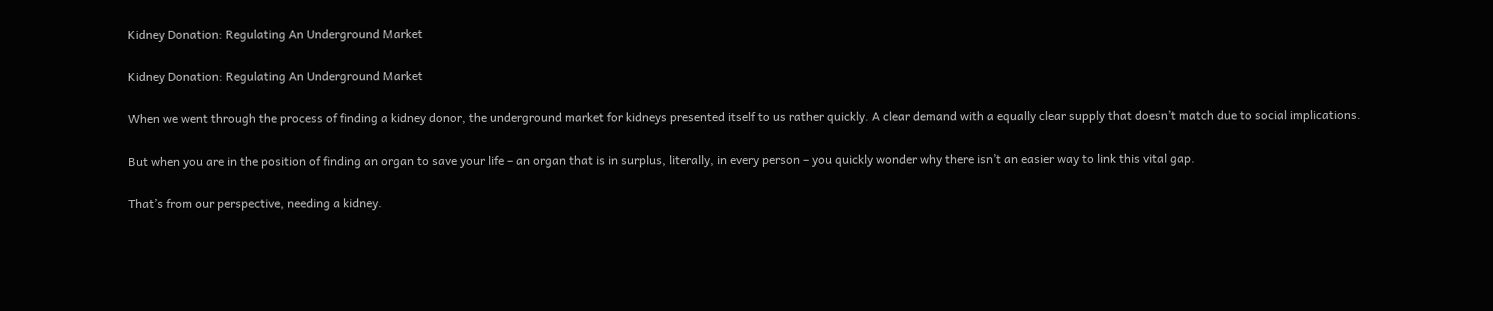Kidney Donation: Regulating An Underground Market

Kidney Donation: Regulating An Underground Market

When we went through the process of finding a kidney donor, the underground market for kidneys presented itself to us rather quickly. A clear demand with a equally clear supply that doesn’t match due to social implications.

But when you are in the position of finding an organ to save your life – an organ that is in surplus, literally, in every person – you quickly wonder why there isn’t an easier way to link this vital gap.

That’s from our perspective, needing a kidney.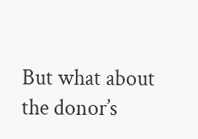But what about the donor’s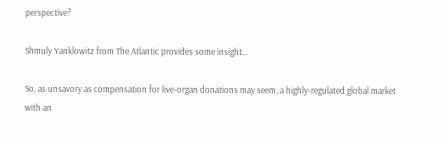perspective?

Shmuly Yanklowitz from The Atlantic provides some insight…

So, as unsavory as compensation for live-organ donations may seem, a highly-regulated global market with an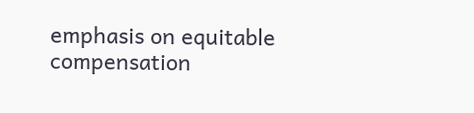emphasis on equitable compensation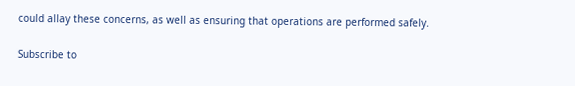could allay these concerns, as well as ensuring that operations are performed safely.

Subscribe to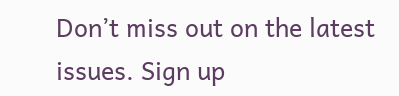Don’t miss out on the latest issues. Sign up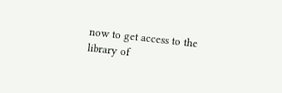now to get access to the library of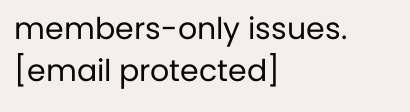members-only issues.
[email protected]